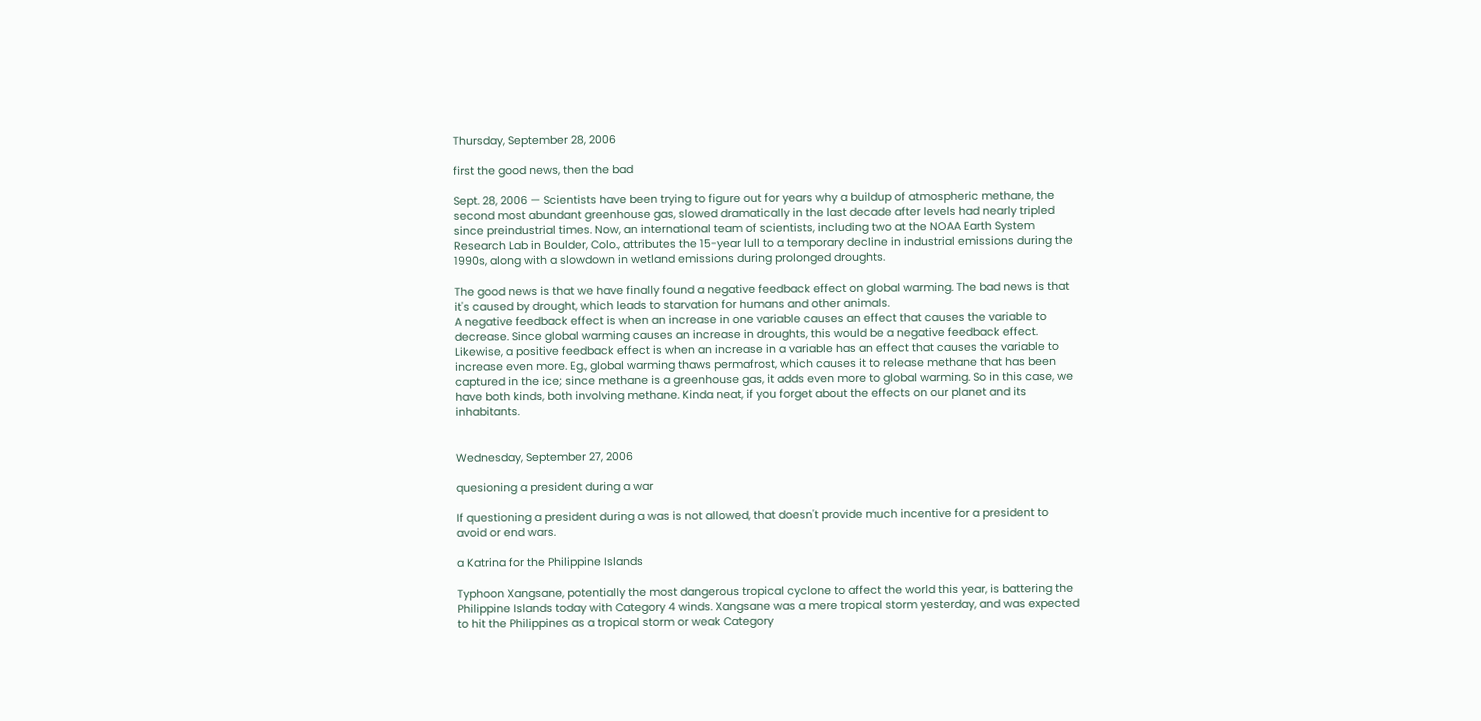Thursday, September 28, 2006

first the good news, then the bad

Sept. 28, 2006 — Scientists have been trying to figure out for years why a buildup of atmospheric methane, the second most abundant greenhouse gas, slowed dramatically in the last decade after levels had nearly tripled since preindustrial times. Now, an international team of scientists, including two at the NOAA Earth System Research Lab in Boulder, Colo., attributes the 15-year lull to a temporary decline in industrial emissions during the 1990s, along with a slowdown in wetland emissions during prolonged droughts.

The good news is that we have finally found a negative feedback effect on global warming. The bad news is that it's caused by drought, which leads to starvation for humans and other animals.
A negative feedback effect is when an increase in one variable causes an effect that causes the variable to decrease. Since global warming causes an increase in droughts, this would be a negative feedback effect.
Likewise, a positive feedback effect is when an increase in a variable has an effect that causes the variable to increase even more. Eg., global warming thaws permafrost, which causes it to release methane that has been captured in the ice; since methane is a greenhouse gas, it adds even more to global warming. So in this case, we have both kinds, both involving methane. Kinda neat, if you forget about the effects on our planet and its inhabitants.


Wednesday, September 27, 2006

quesioning a president during a war

If questioning a president during a was is not allowed, that doesn't provide much incentive for a president to avoid or end wars.

a Katrina for the Philippine Islands

Typhoon Xangsane, potentially the most dangerous tropical cyclone to affect the world this year, is battering the Philippine Islands today with Category 4 winds. Xangsane was a mere tropical storm yesterday, and was expected to hit the Philippines as a tropical storm or weak Category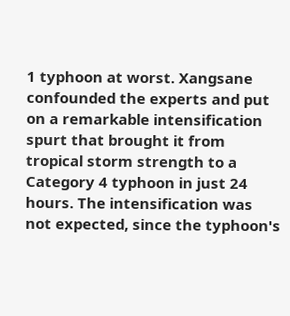1 typhoon at worst. Xangsane confounded the experts and put on a remarkable intensification spurt that brought it from tropical storm strength to a Category 4 typhoon in just 24 hours. The intensification was not expected, since the typhoon's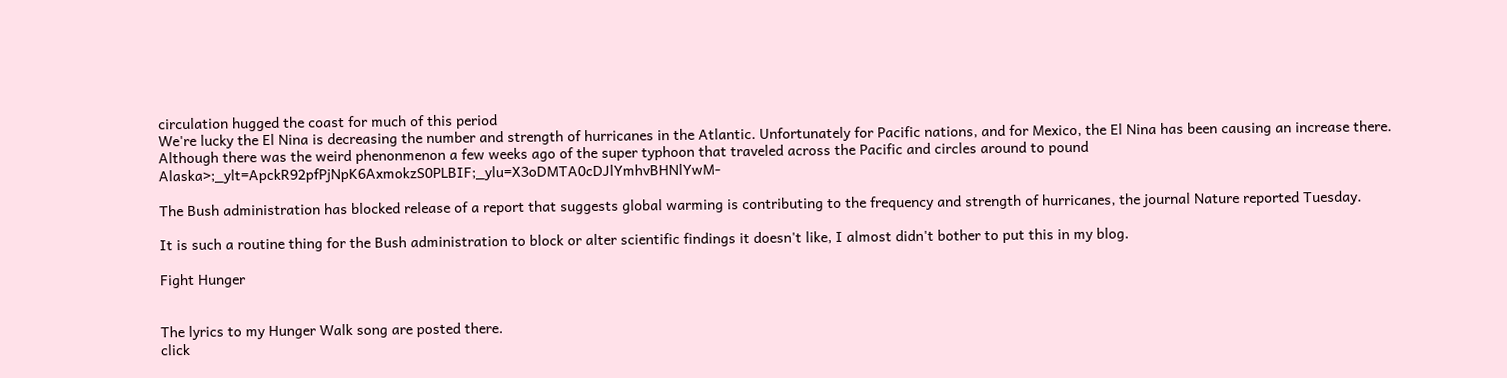circulation hugged the coast for much of this period
We're lucky the El Nina is decreasing the number and strength of hurricanes in the Atlantic. Unfortunately for Pacific nations, and for Mexico, the El Nina has been causing an increase there. Although there was the weird phenonmenon a few weeks ago of the super typhoon that traveled across the Pacific and circles around to pound Alaska>;_ylt=ApckR92pfPjNpK6AxmokzS0PLBIF;_ylu=X3oDMTA0cDJlYmhvBHNlYwM-

The Bush administration has blocked release of a report that suggests global warming is contributing to the frequency and strength of hurricanes, the journal Nature reported Tuesday.

It is such a routine thing for the Bush administration to block or alter scientific findings it doesn't like, I almost didn't bother to put this in my blog.

Fight Hunger


The lyrics to my Hunger Walk song are posted there.
click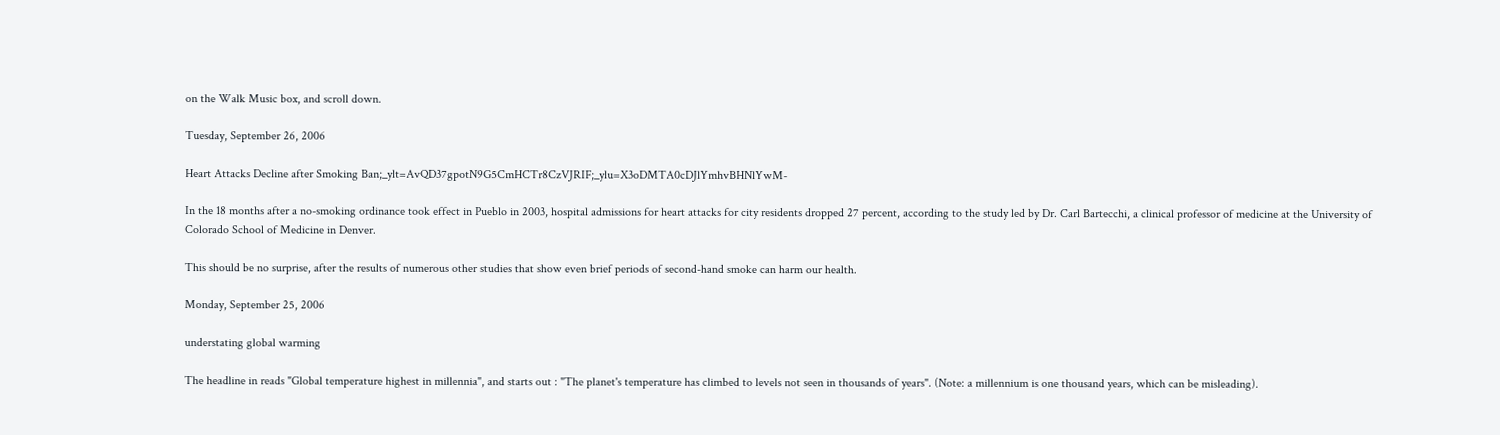on the Walk Music box, and scroll down.

Tuesday, September 26, 2006

Heart Attacks Decline after Smoking Ban;_ylt=AvQD37gpotN9G5CmHCTr8CzVJRIF;_ylu=X3oDMTA0cDJlYmhvBHNlYwM-

In the 18 months after a no-smoking ordinance took effect in Pueblo in 2003, hospital admissions for heart attacks for city residents dropped 27 percent, according to the study led by Dr. Carl Bartecchi, a clinical professor of medicine at the University of Colorado School of Medicine in Denver.

This should be no surprise, after the results of numerous other studies that show even brief periods of second-hand smoke can harm our health.

Monday, September 25, 2006

understating global warming

The headline in reads "Global temperature highest in millennia", and starts out : "The planet's temperature has climbed to levels not seen in thousands of years". (Note: a millennium is one thousand years, which can be misleading).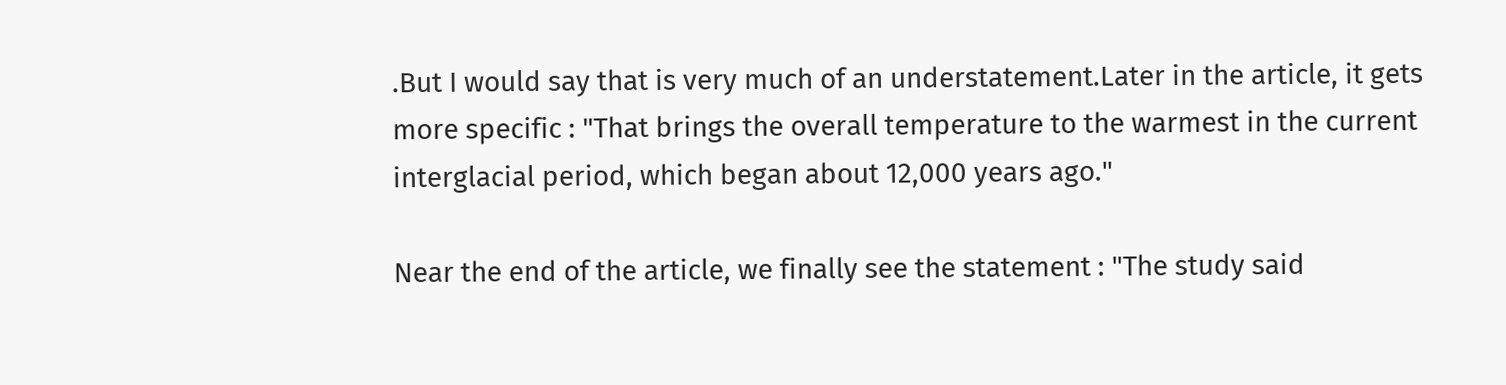.But I would say that is very much of an understatement.Later in the article, it gets more specific : "That brings the overall temperature to the warmest in the current interglacial period, which began about 12,000 years ago."

Near the end of the article, we finally see the statement : "The study said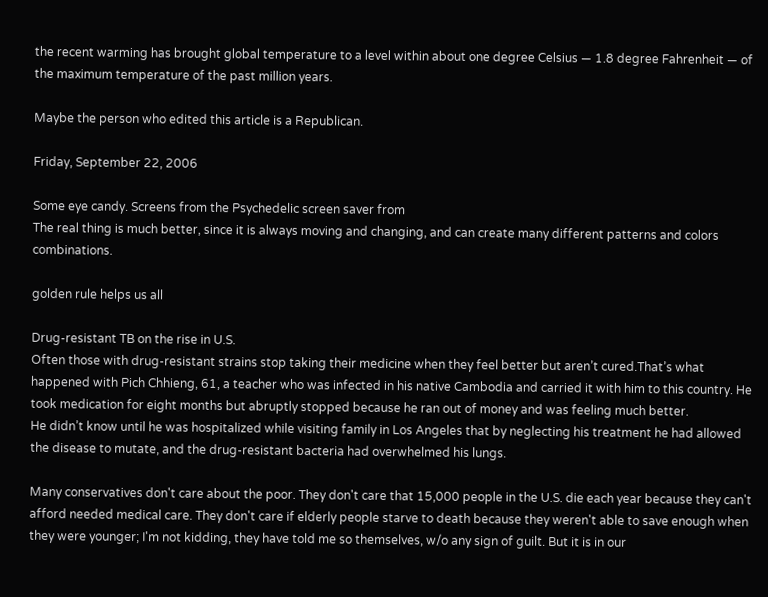the recent warming has brought global temperature to a level within about one degree Celsius — 1.8 degree Fahrenheit — of the maximum temperature of the past million years.

Maybe the person who edited this article is a Republican.

Friday, September 22, 2006

Some eye candy. Screens from the Psychedelic screen saver from
The real thing is much better, since it is always moving and changing, and can create many different patterns and colors combinations.

golden rule helps us all

Drug-resistant TB on the rise in U.S.
Often those with drug-resistant strains stop taking their medicine when they feel better but aren’t cured.That’s what happened with Pich Chhieng, 61, a teacher who was infected in his native Cambodia and carried it with him to this country. He took medication for eight months but abruptly stopped because he ran out of money and was feeling much better.
He didn’t know until he was hospitalized while visiting family in Los Angeles that by neglecting his treatment he had allowed the disease to mutate, and the drug-resistant bacteria had overwhelmed his lungs.

Many conservatives don't care about the poor. They don't care that 15,000 people in the U.S. die each year because they can't afford needed medical care. They don't care if elderly people starve to death because they weren't able to save enough when they were younger; I'm not kidding, they have told me so themselves, w/o any sign of guilt. But it is in our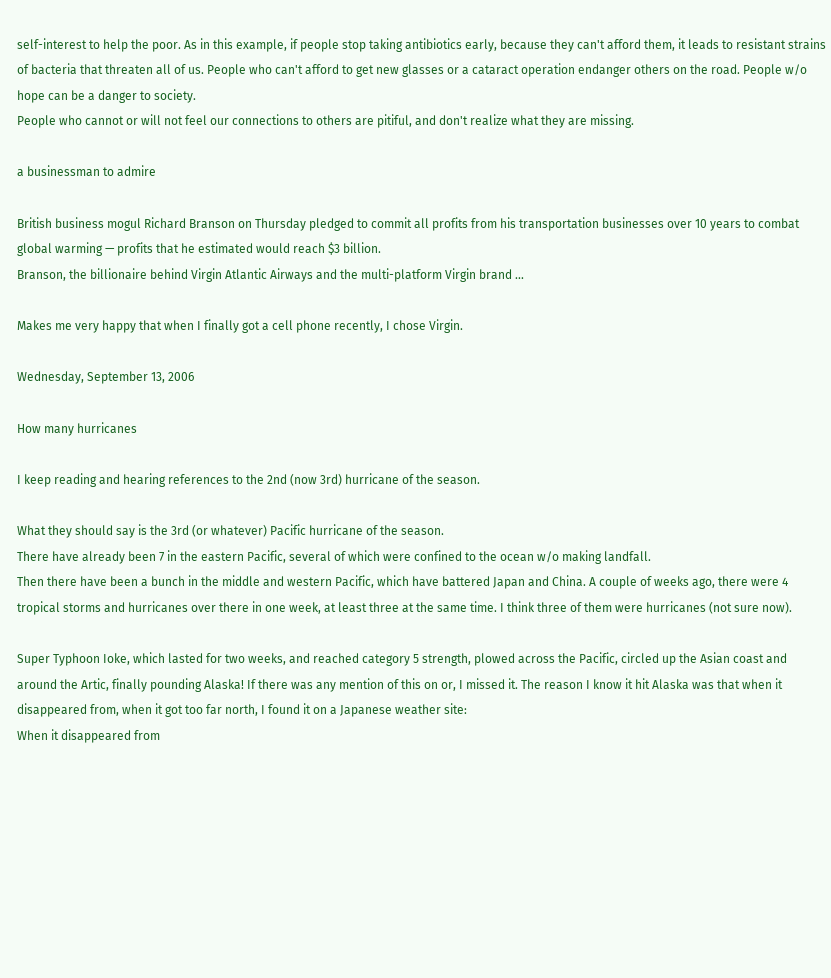self-interest to help the poor. As in this example, if people stop taking antibiotics early, because they can't afford them, it leads to resistant strains of bacteria that threaten all of us. People who can't afford to get new glasses or a cataract operation endanger others on the road. People w/o hope can be a danger to society.
People who cannot or will not feel our connections to others are pitiful, and don't realize what they are missing.

a businessman to admire

British business mogul Richard Branson on Thursday pledged to commit all profits from his transportation businesses over 10 years to combat global warming — profits that he estimated would reach $3 billion.
Branson, the billionaire behind Virgin Atlantic Airways and the multi-platform Virgin brand ...

Makes me very happy that when I finally got a cell phone recently, I chose Virgin.

Wednesday, September 13, 2006

How many hurricanes

I keep reading and hearing references to the 2nd (now 3rd) hurricane of the season.

What they should say is the 3rd (or whatever) Pacific hurricane of the season.
There have already been 7 in the eastern Pacific, several of which were confined to the ocean w/o making landfall.
Then there have been a bunch in the middle and western Pacific, which have battered Japan and China. A couple of weeks ago, there were 4 tropical storms and hurricanes over there in one week, at least three at the same time. I think three of them were hurricanes (not sure now).

Super Typhoon Ioke, which lasted for two weeks, and reached category 5 strength, plowed across the Pacific, circled up the Asian coast and around the Artic, finally pounding Alaska! If there was any mention of this on or, I missed it. The reason I know it hit Alaska was that when it disappeared from, when it got too far north, I found it on a Japanese weather site:
When it disappeared from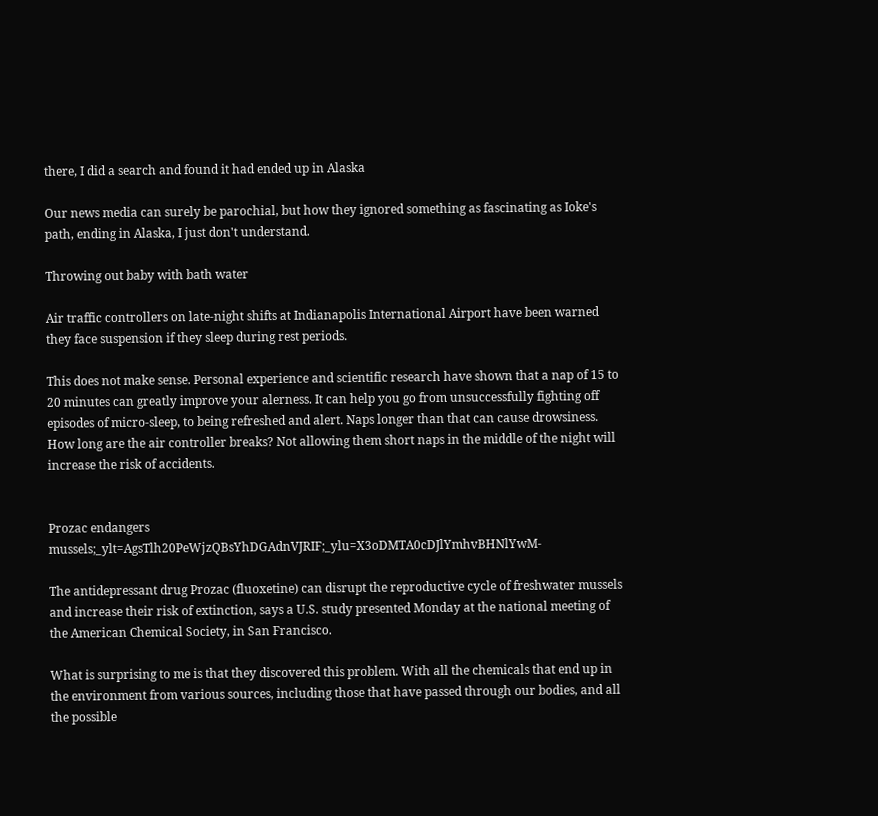there, I did a search and found it had ended up in Alaska

Our news media can surely be parochial, but how they ignored something as fascinating as Ioke's path, ending in Alaska, I just don't understand.

Throwing out baby with bath water

Air traffic controllers on late-night shifts at Indianapolis International Airport have been warned they face suspension if they sleep during rest periods.

This does not make sense. Personal experience and scientific research have shown that a nap of 15 to 20 minutes can greatly improve your alerness. It can help you go from unsuccessfully fighting off episodes of micro-sleep, to being refreshed and alert. Naps longer than that can cause drowsiness. How long are the air controller breaks? Not allowing them short naps in the middle of the night will increase the risk of accidents.


Prozac endangers mussels;_ylt=AgsTlh20PeWjzQBsYhDGAdnVJRIF;_ylu=X3oDMTA0cDJlYmhvBHNlYwM-

The antidepressant drug Prozac (fluoxetine) can disrupt the reproductive cycle of freshwater mussels and increase their risk of extinction, says a U.S. study presented Monday at the national meeting of the American Chemical Society, in San Francisco.

What is surprising to me is that they discovered this problem. With all the chemicals that end up in the environment from various sources, including those that have passed through our bodies, and all the possible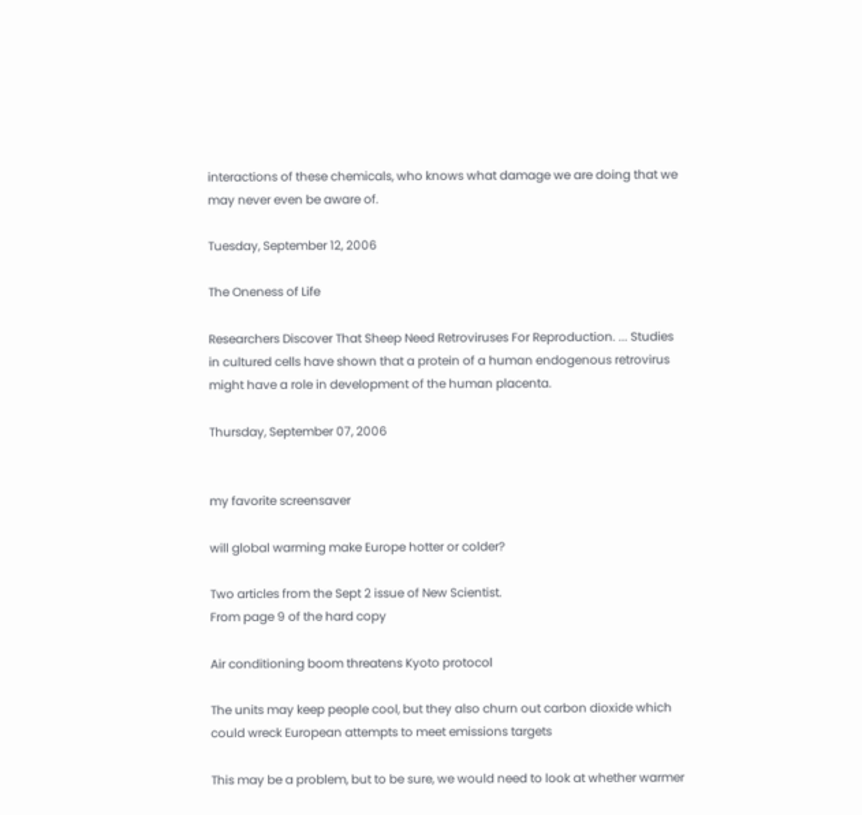interactions of these chemicals, who knows what damage we are doing that we may never even be aware of.

Tuesday, September 12, 2006

The Oneness of Life

Researchers Discover That Sheep Need Retroviruses For Reproduction. ... Studies in cultured cells have shown that a protein of a human endogenous retrovirus might have a role in development of the human placenta.

Thursday, September 07, 2006


my favorite screensaver

will global warming make Europe hotter or colder?

Two articles from the Sept 2 issue of New Scientist.
From page 9 of the hard copy

Air conditioning boom threatens Kyoto protocol

The units may keep people cool, but they also churn out carbon dioxide which could wreck European attempts to meet emissions targets

This may be a problem, but to be sure, we would need to look at whether warmer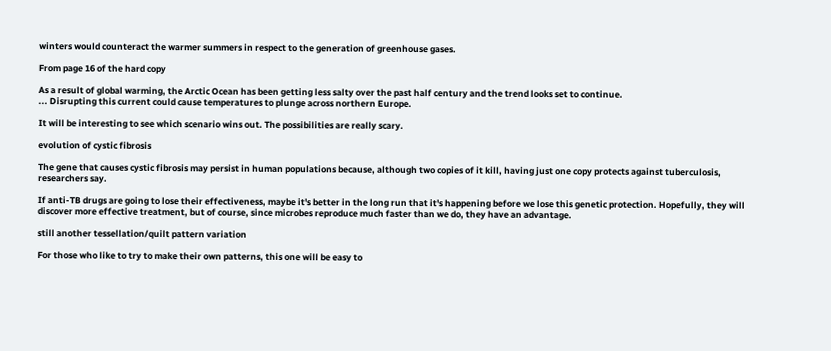winters would counteract the warmer summers in respect to the generation of greenhouse gases.

From page 16 of the hard copy

As a result of global warming, the Arctic Ocean has been getting less salty over the past half century and the trend looks set to continue.
... Disrupting this current could cause temperatures to plunge across northern Europe.

It will be interesting to see which scenario wins out. The possibilities are really scary.

evolution of cystic fibrosis

The gene that causes cystic fibrosis may persist in human populations because, although two copies of it kill, having just one copy protects against tuberculosis, researchers say.

If anti-TB drugs are going to lose their effectiveness, maybe it's better in the long run that it's happening before we lose this genetic protection. Hopefully, they will discover more effective treatment, but of course, since microbes reproduce much faster than we do, they have an advantage.

still another tessellation/quilt pattern variation

For those who like to try to make their own patterns, this one will be easy to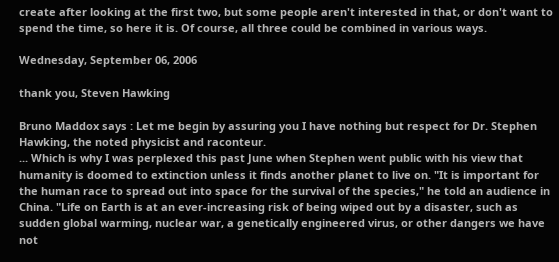create after looking at the first two, but some people aren't interested in that, or don't want to spend the time, so here it is. Of course, all three could be combined in various ways.

Wednesday, September 06, 2006

thank you, Steven Hawking

Bruno Maddox says : Let me begin by assuring you I have nothing but respect for Dr. Stephen Hawking, the noted physicist and raconteur.
... Which is why I was perplexed this past June when Stephen went public with his view that humanity is doomed to extinction unless it finds another planet to live on. "It is important for the human race to spread out into space for the survival of the species," he told an audience in China. "Life on Earth is at an ever-increasing risk of being wiped out by a disaster, such as sudden global warming, nuclear war, a genetically engineered virus, or other dangers we have not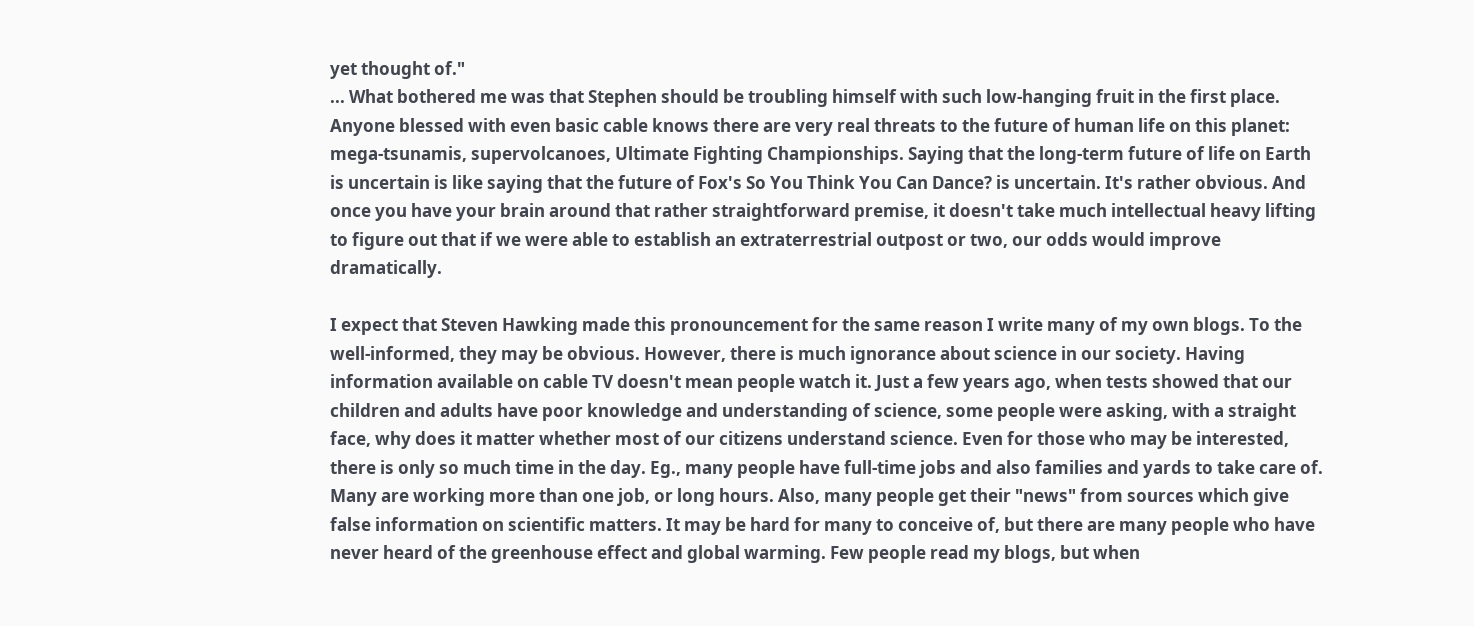yet thought of."
... What bothered me was that Stephen should be troubling himself with such low-hanging fruit in the first place. Anyone blessed with even basic cable knows there are very real threats to the future of human life on this planet: mega-tsunamis, supervolcanoes, Ultimate Fighting Championships. Saying that the long-term future of life on Earth is uncertain is like saying that the future of Fox's So You Think You Can Dance? is uncertain. It's rather obvious. And once you have your brain around that rather straightforward premise, it doesn't take much intellectual heavy lifting to figure out that if we were able to establish an extraterrestrial outpost or two, our odds would improve dramatically.

I expect that Steven Hawking made this pronouncement for the same reason I write many of my own blogs. To the well-informed, they may be obvious. However, there is much ignorance about science in our society. Having information available on cable TV doesn't mean people watch it. Just a few years ago, when tests showed that our children and adults have poor knowledge and understanding of science, some people were asking, with a straight face, why does it matter whether most of our citizens understand science. Even for those who may be interested, there is only so much time in the day. Eg., many people have full-time jobs and also families and yards to take care of. Many are working more than one job, or long hours. Also, many people get their "news" from sources which give false information on scientific matters. It may be hard for many to conceive of, but there are many people who have never heard of the greenhouse effect and global warming. Few people read my blogs, but when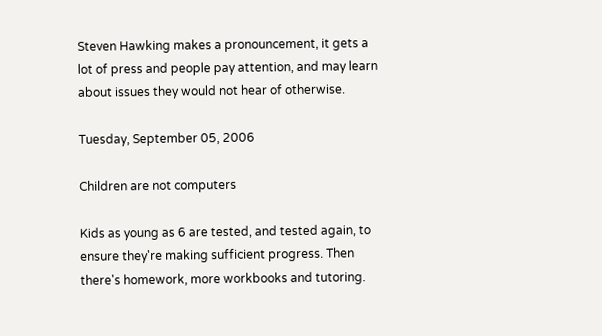Steven Hawking makes a pronouncement, it gets a lot of press and people pay attention, and may learn about issues they would not hear of otherwise.

Tuesday, September 05, 2006

Children are not computers

Kids as young as 6 are tested, and tested again, to ensure they're making sufficient progress. Then there's homework, more workbooks and tutoring.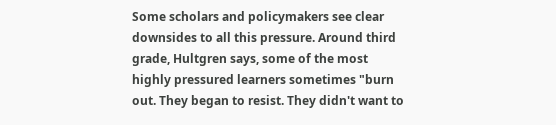Some scholars and policymakers see clear downsides to all this pressure. Around third grade, Hultgren says, some of the most highly pressured learners sometimes "burn out. They began to resist. They didn't want to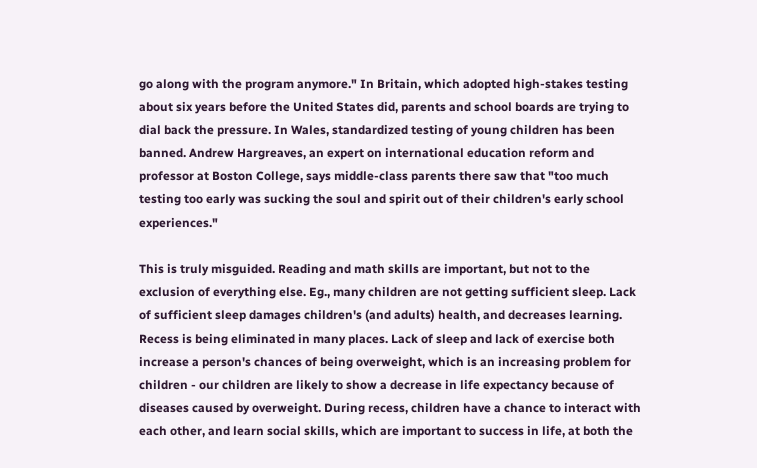go along with the program anymore." In Britain, which adopted high-stakes testing about six years before the United States did, parents and school boards are trying to dial back the pressure. In Wales, standardized testing of young children has been banned. Andrew Hargreaves, an expert on international education reform and professor at Boston College, says middle-class parents there saw that "too much testing too early was sucking the soul and spirit out of their children's early school experiences."

This is truly misguided. Reading and math skills are important, but not to the exclusion of everything else. Eg., many children are not getting sufficient sleep. Lack of sufficient sleep damages children's (and adults) health, and decreases learning. Recess is being eliminated in many places. Lack of sleep and lack of exercise both increase a person's chances of being overweight, which is an increasing problem for children - our children are likely to show a decrease in life expectancy because of diseases caused by overweight. During recess, children have a chance to interact with each other, and learn social skills, which are important to success in life, at both the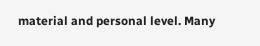material and personal level. Many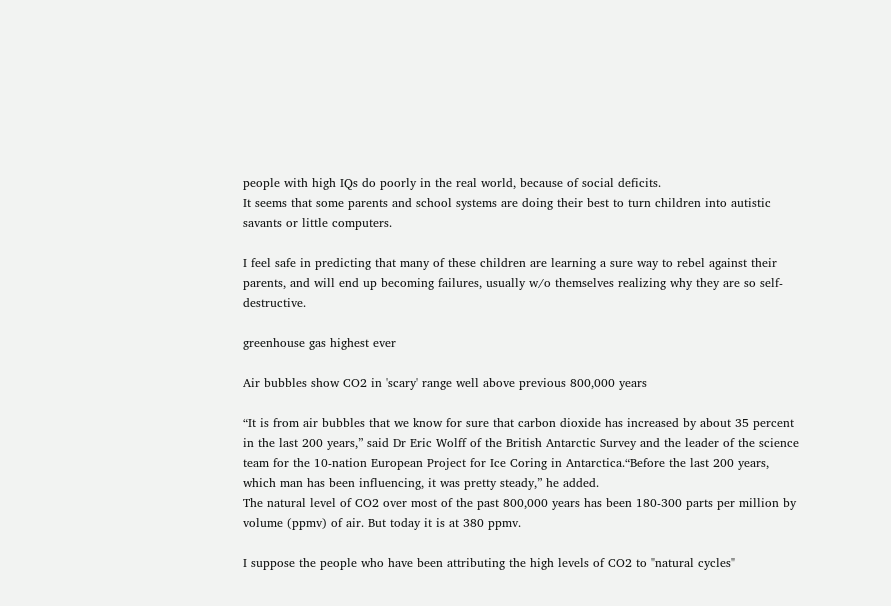people with high IQs do poorly in the real world, because of social deficits.
It seems that some parents and school systems are doing their best to turn children into autistic savants or little computers.

I feel safe in predicting that many of these children are learning a sure way to rebel against their parents, and will end up becoming failures, usually w/o themselves realizing why they are so self-destructive.

greenhouse gas highest ever

Air bubbles show CO2 in 'scary' range well above previous 800,000 years

“It is from air bubbles that we know for sure that carbon dioxide has increased by about 35 percent in the last 200 years,” said Dr Eric Wolff of the British Antarctic Survey and the leader of the science team for the 10-nation European Project for Ice Coring in Antarctica.“Before the last 200 years, which man has been influencing, it was pretty steady,” he added.
The natural level of CO2 over most of the past 800,000 years has been 180-300 parts per million by volume (ppmv) of air. But today it is at 380 ppmv.

I suppose the people who have been attributing the high levels of CO2 to "natural cycles"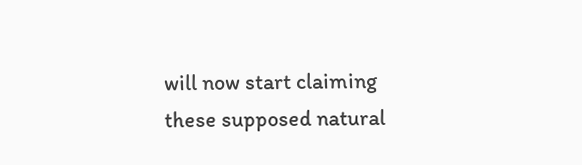will now start claiming these supposed natural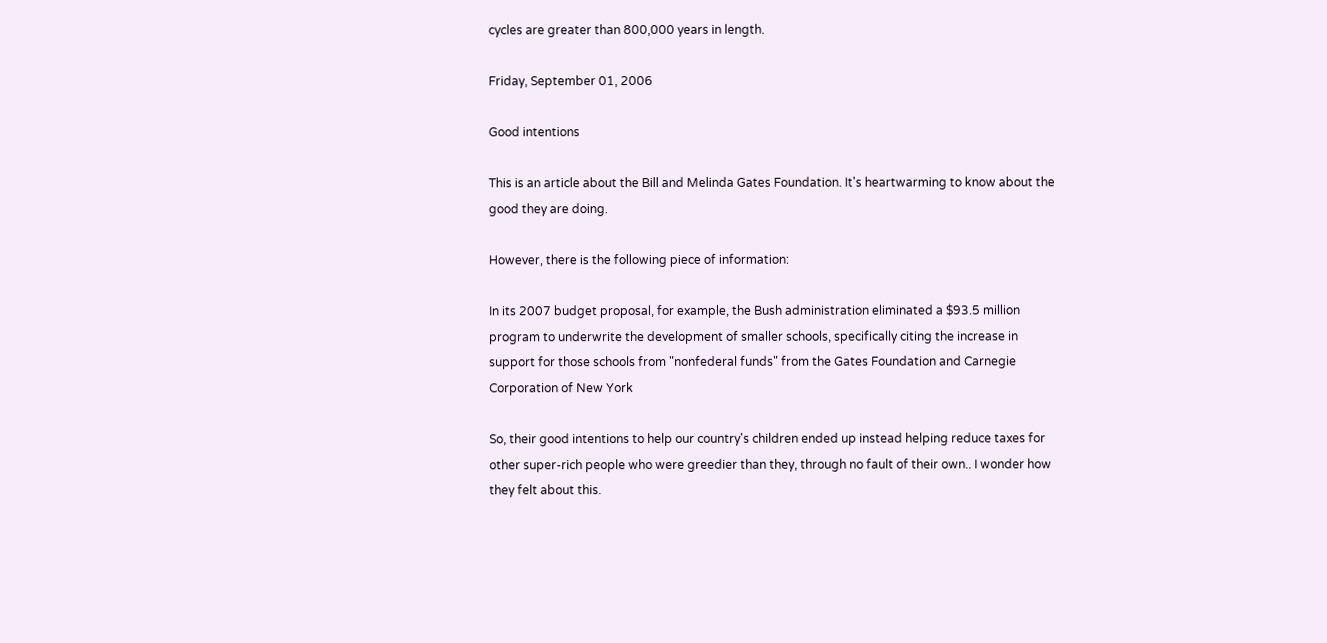cycles are greater than 800,000 years in length.

Friday, September 01, 2006

Good intentions

This is an article about the Bill and Melinda Gates Foundation. It's heartwarming to know about the good they are doing.

However, there is the following piece of information:

In its 2007 budget proposal, for example, the Bush administration eliminated a $93.5 million program to underwrite the development of smaller schools, specifically citing the increase in support for those schools from "nonfederal funds" from the Gates Foundation and Carnegie Corporation of New York

So, their good intentions to help our country's children ended up instead helping reduce taxes for other super-rich people who were greedier than they, through no fault of their own.. I wonder how they felt about this.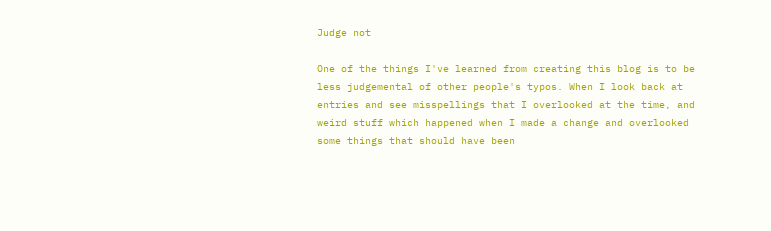Judge not

One of the things I've learned from creating this blog is to be less judgemental of other people's typos. When I look back at entries and see misspellings that I overlooked at the time, and weird stuff which happened when I made a change and overlooked some things that should have been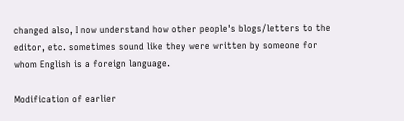changed also, I now understand how other people's blogs/letters to the editor, etc. sometimes sound like they were written by someone for whom English is a foreign language.

Modification of earlier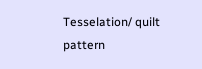Tesselation/ quilt pattern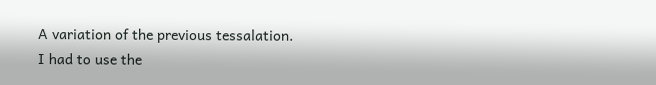A variation of the previous tessalation.
I had to use the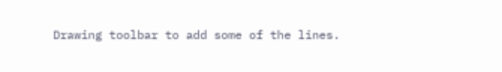Drawing toolbar to add some of the lines.